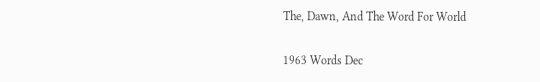The, Dawn, And The Word For World

1963 Words Dec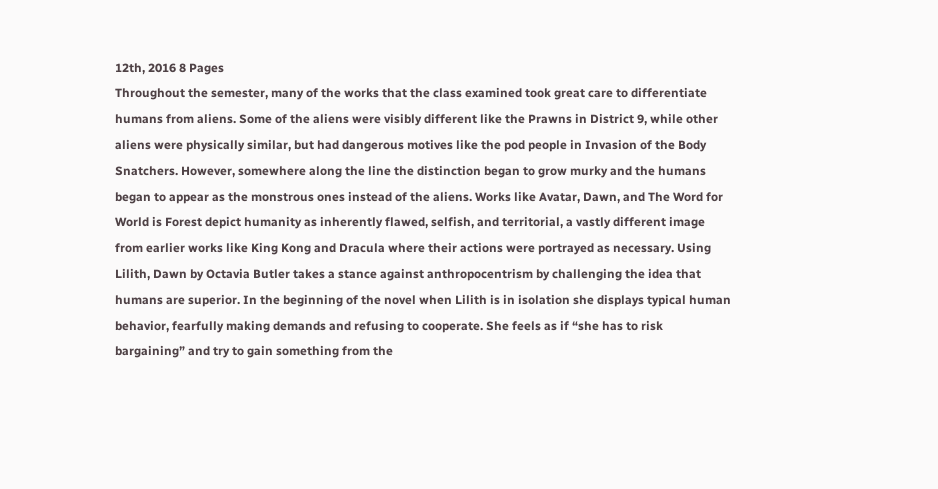12th, 2016 8 Pages
Throughout the semester, many of the works that the class examined took great care to differentiate humans from aliens. Some of the aliens were visibly different like the Prawns in District 9, while other aliens were physically similar, but had dangerous motives like the pod people in Invasion of the Body Snatchers. However, somewhere along the line the distinction began to grow murky and the humans began to appear as the monstrous ones instead of the aliens. Works like Avatar, Dawn, and The Word for World is Forest depict humanity as inherently flawed, selfish, and territorial, a vastly different image from earlier works like King Kong and Dracula where their actions were portrayed as necessary. Using Lilith, Dawn by Octavia Butler takes a stance against anthropocentrism by challenging the idea that humans are superior. In the beginning of the novel when Lilith is in isolation she displays typical human behavior, fearfully making demands and refusing to cooperate. She feels as if “she has to risk bargaining” and try to gain something from the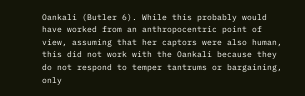Oankali (Butler 6). While this probably would have worked from an anthropocentric point of view, assuming that her captors were also human, this did not work with the Oankali because they do not respond to temper tantrums or bargaining, only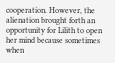cooperation. However, the alienation brought forth an opportunity for Lilith to open her mind because sometimes when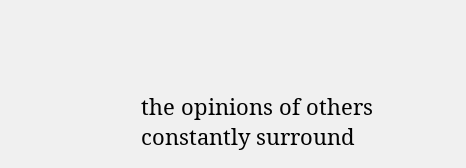the opinions of others constantly surround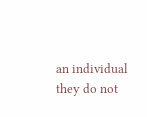an individual they do not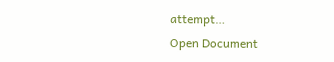attempt…
Open Document